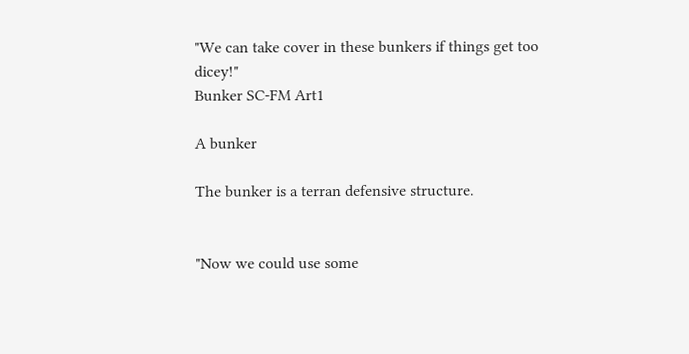"We can take cover in these bunkers if things get too dicey!"
Bunker SC-FM Art1

A bunker

The bunker is a terran defensive structure.


"Now we could use some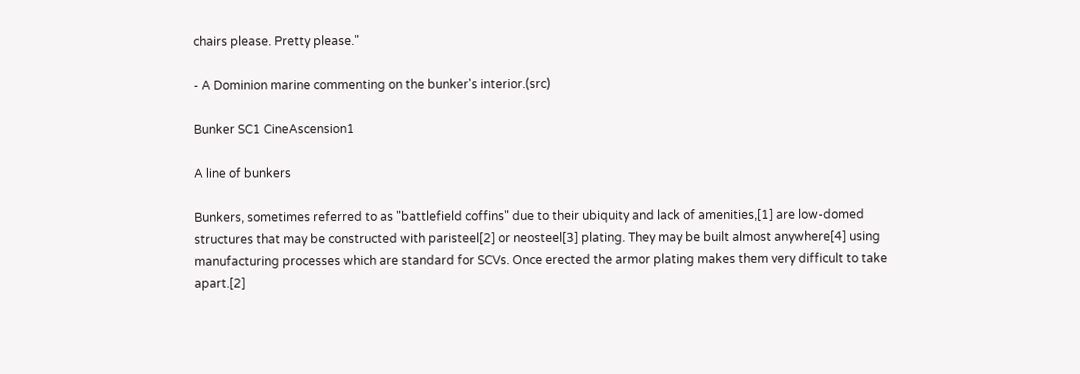chairs please. Pretty please."

- A Dominion marine commenting on the bunker's interior.(src)

Bunker SC1 CineAscension1

A line of bunkers

Bunkers, sometimes referred to as "battlefield coffins" due to their ubiquity and lack of amenities,[1] are low-domed structures that may be constructed with paristeel[2] or neosteel[3] plating. They may be built almost anywhere[4] using manufacturing processes which are standard for SCVs. Once erected the armor plating makes them very difficult to take apart.[2]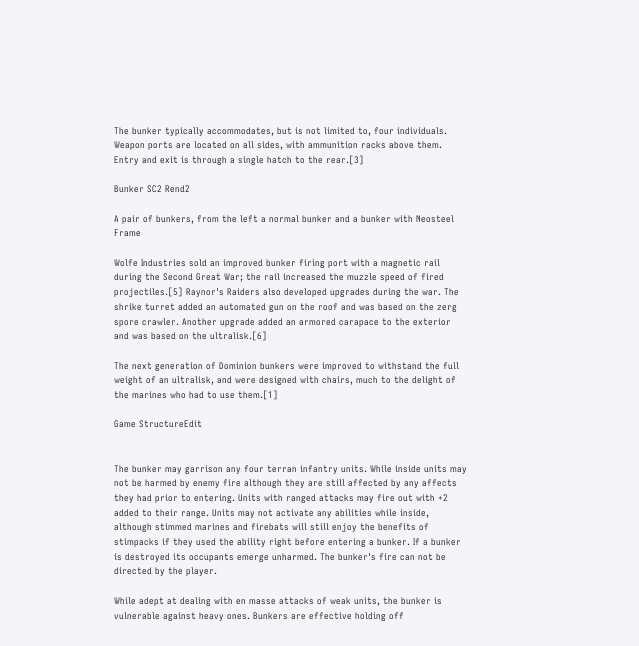The bunker typically accommodates, but is not limited to, four individuals. Weapon ports are located on all sides, with ammunition racks above them. Entry and exit is through a single hatch to the rear.[3]

Bunker SC2 Rend2

A pair of bunkers, from the left a normal bunker and a bunker with Neosteel Frame

Wolfe Industries sold an improved bunker firing port with a magnetic rail during the Second Great War; the rail increased the muzzle speed of fired projectiles.[5] Raynor's Raiders also developed upgrades during the war. The shrike turret added an automated gun on the roof and was based on the zerg spore crawler. Another upgrade added an armored carapace to the exterior and was based on the ultralisk.[6]

The next generation of Dominion bunkers were improved to withstand the full weight of an ultralisk, and were designed with chairs, much to the delight of the marines who had to use them.[1]

Game StructureEdit


The bunker may garrison any four terran infantry units. While inside units may not be harmed by enemy fire although they are still affected by any affects they had prior to entering. Units with ranged attacks may fire out with +2 added to their range. Units may not activate any abilities while inside, although stimmed marines and firebats will still enjoy the benefits of stimpacks if they used the ability right before entering a bunker. If a bunker is destroyed its occupants emerge unharmed. The bunker's fire can not be directed by the player.

While adept at dealing with en masse attacks of weak units, the bunker is vulnerable against heavy ones. Bunkers are effective holding off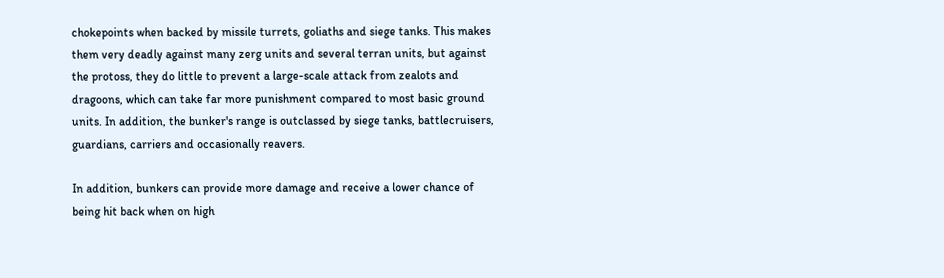chokepoints when backed by missile turrets, goliaths and siege tanks. This makes them very deadly against many zerg units and several terran units, but against the protoss, they do little to prevent a large-scale attack from zealots and dragoons, which can take far more punishment compared to most basic ground units. In addition, the bunker's range is outclassed by siege tanks, battlecruisers, guardians, carriers and occasionally reavers.

In addition, bunkers can provide more damage and receive a lower chance of being hit back when on high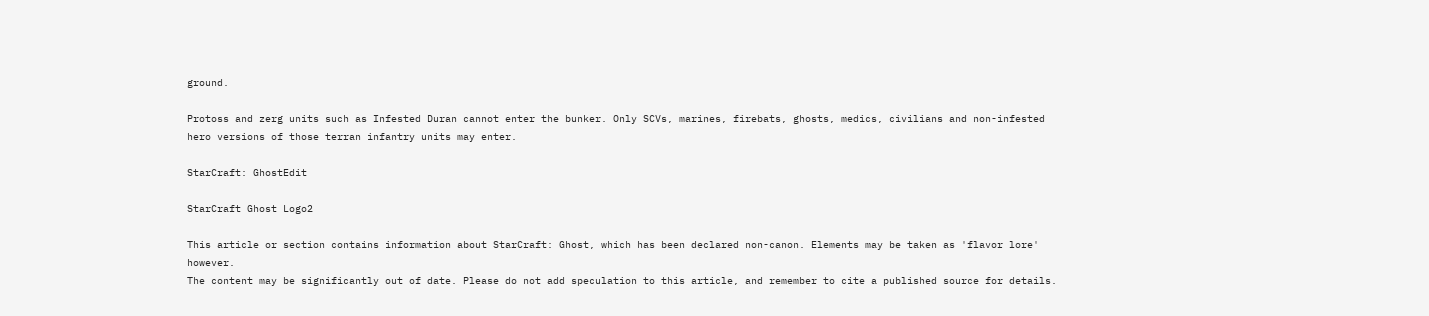ground.

Protoss and zerg units such as Infested Duran cannot enter the bunker. Only SCVs, marines, firebats, ghosts, medics, civilians and non-infested hero versions of those terran infantry units may enter.

StarCraft: GhostEdit

StarCraft Ghost Logo2

This article or section contains information about StarCraft: Ghost, which has been declared non-canon. Elements may be taken as 'flavor lore' however.
The content may be significantly out of date. Please do not add speculation to this article, and remember to cite a published source for details.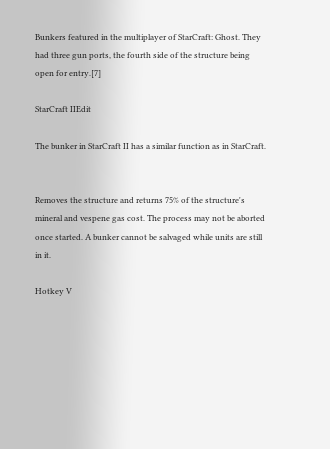Bunkers featured in the multiplayer of StarCraft: Ghost. They had three gun ports, the fourth side of the structure being open for entry.[7]

StarCraft IIEdit

The bunker in StarCraft II has a similar function as in StarCraft.


Removes the structure and returns 75% of the structure's mineral and vespene gas cost. The process may not be aborted once started. A bunker cannot be salvaged while units are still in it.

Hotkey V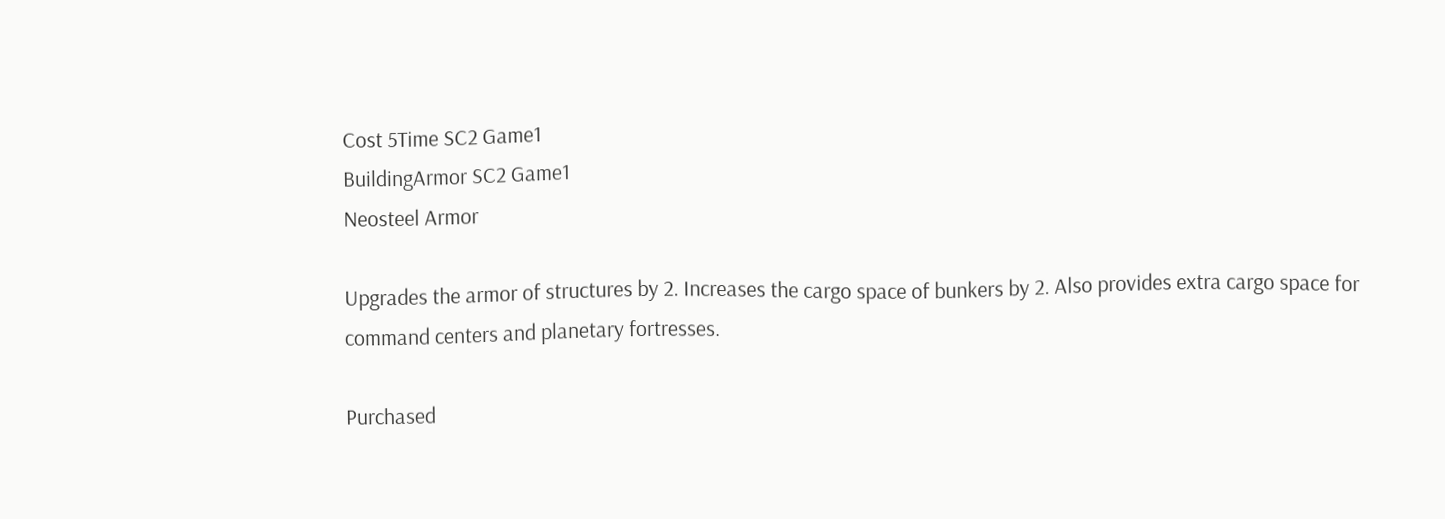Cost 5Time SC2 Game1
BuildingArmor SC2 Game1
Neosteel Armor

Upgrades the armor of structures by 2. Increases the cargo space of bunkers by 2. Also provides extra cargo space for command centers and planetary fortresses.

Purchased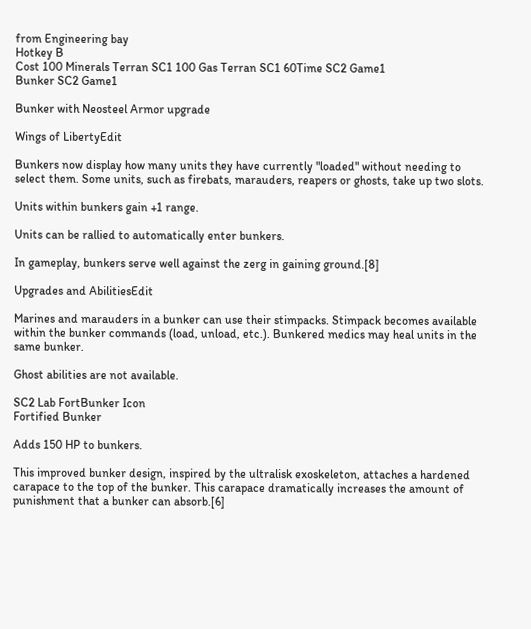from Engineering bay
Hotkey B
Cost 100 Minerals Terran SC1 100 Gas Terran SC1 60Time SC2 Game1
Bunker SC2 Game1

Bunker with Neosteel Armor upgrade

Wings of LibertyEdit

Bunkers now display how many units they have currently "loaded" without needing to select them. Some units, such as firebats, marauders, reapers or ghosts, take up two slots.

Units within bunkers gain +1 range.

Units can be rallied to automatically enter bunkers.

In gameplay, bunkers serve well against the zerg in gaining ground.[8]

Upgrades and AbilitiesEdit

Marines and marauders in a bunker can use their stimpacks. Stimpack becomes available within the bunker commands (load, unload, etc.). Bunkered medics may heal units in the same bunker.

Ghost abilities are not available.

SC2 Lab FortBunker Icon
Fortified Bunker

Adds 150 HP to bunkers.

This improved bunker design, inspired by the ultralisk exoskeleton, attaches a hardened carapace to the top of the bunker. This carapace dramatically increases the amount of punishment that a bunker can absorb.[6]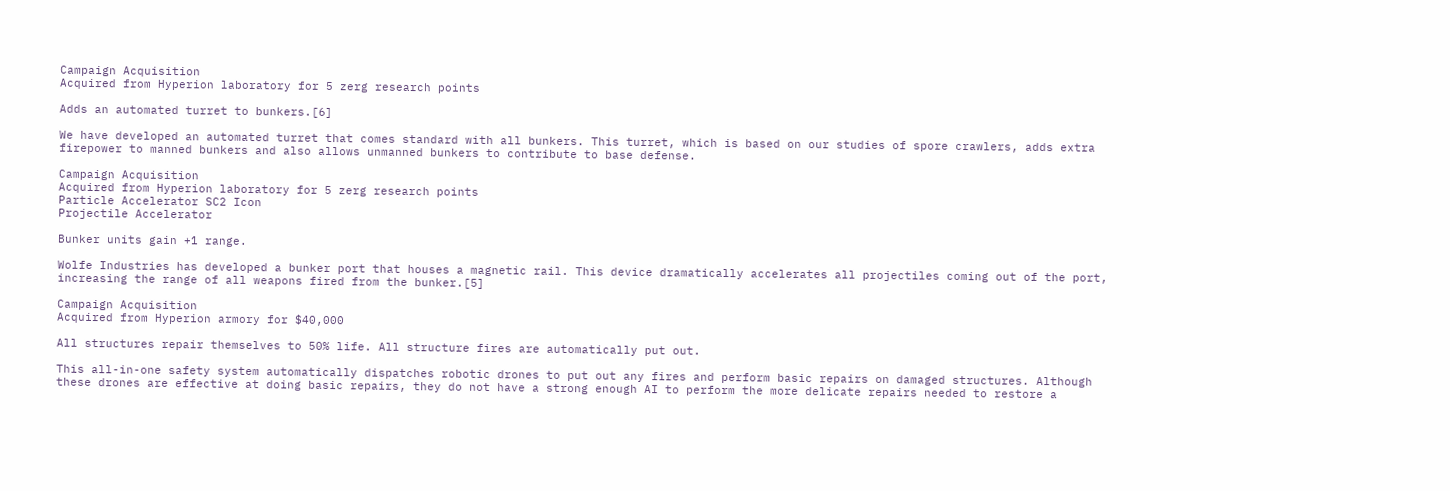Campaign Acquisition
Acquired from Hyperion laboratory for 5 zerg research points

Adds an automated turret to bunkers.[6]

We have developed an automated turret that comes standard with all bunkers. This turret, which is based on our studies of spore crawlers, adds extra firepower to manned bunkers and also allows unmanned bunkers to contribute to base defense.

Campaign Acquisition
Acquired from Hyperion laboratory for 5 zerg research points
Particle Accelerator SC2 Icon
Projectile Accelerator

Bunker units gain +1 range.

Wolfe Industries has developed a bunker port that houses a magnetic rail. This device dramatically accelerates all projectiles coming out of the port, increasing the range of all weapons fired from the bunker.[5]

Campaign Acquisition
Acquired from Hyperion armory for $40,000

All structures repair themselves to 50% life. All structure fires are automatically put out.

This all-in-one safety system automatically dispatches robotic drones to put out any fires and perform basic repairs on damaged structures. Although these drones are effective at doing basic repairs, they do not have a strong enough AI to perform the more delicate repairs needed to restore a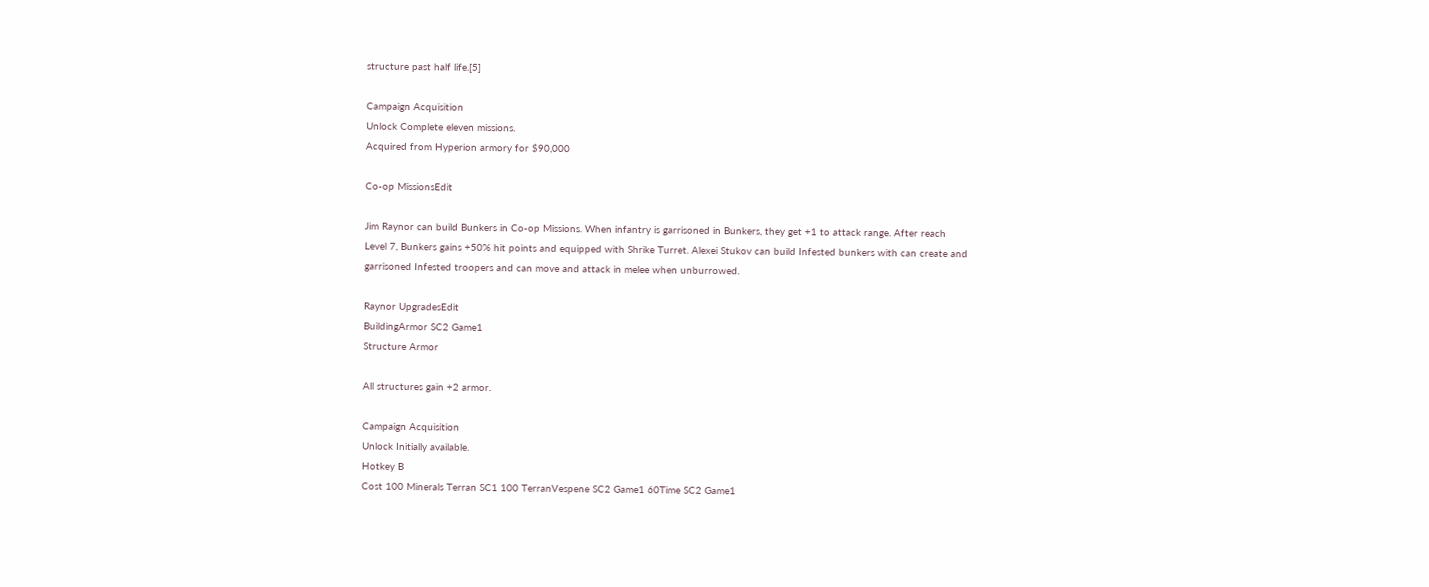structure past half life.[5]

Campaign Acquisition
Unlock Complete eleven missions.
Acquired from Hyperion armory for $90,000

Co-op MissionsEdit

Jim Raynor can build Bunkers in Co-op Missions. When infantry is garrisoned in Bunkers, they get +1 to attack range. After reach Level 7, Bunkers gains +50% hit points and equipped with Shrike Turret. Alexei Stukov can build Infested bunkers with can create and garrisoned Infested troopers and can move and attack in melee when unburrowed.

Raynor UpgradesEdit
BuildingArmor SC2 Game1
Structure Armor

All structures gain +2 armor.

Campaign Acquisition
Unlock Initially available.
Hotkey B
Cost 100 Minerals Terran SC1 100 TerranVespene SC2 Game1 60Time SC2 Game1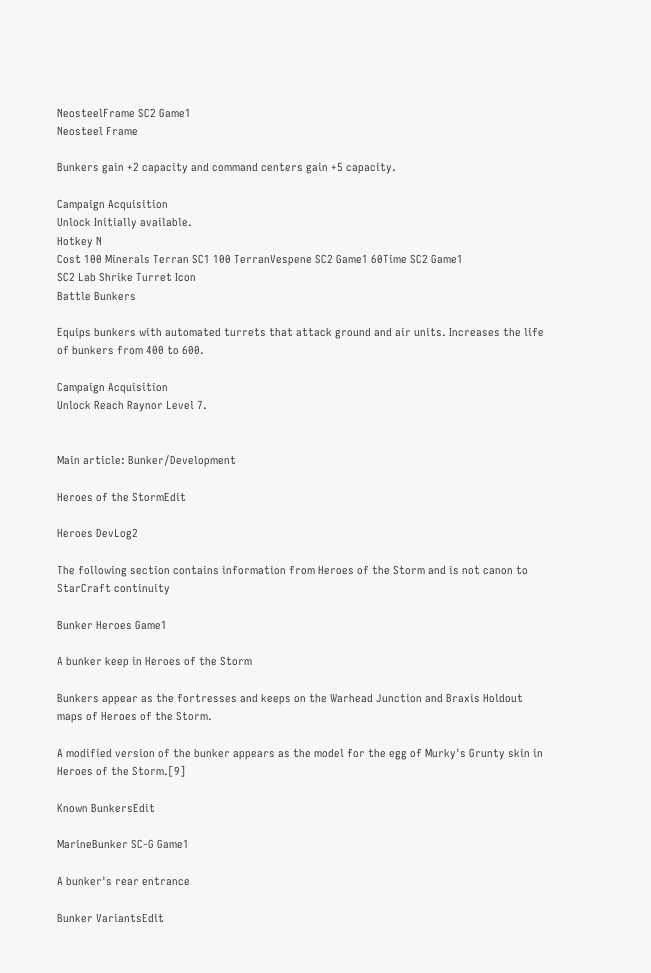NeosteelFrame SC2 Game1
Neosteel Frame

Bunkers gain +2 capacity and command centers gain +5 capacity.

Campaign Acquisition
Unlock Initially available.
Hotkey N
Cost 100 Minerals Terran SC1 100 TerranVespene SC2 Game1 60Time SC2 Game1
SC2 Lab Shrike Turret Icon
Battle Bunkers

Equips bunkers with automated turrets that attack ground and air units. Increases the life of bunkers from 400 to 600.

Campaign Acquisition
Unlock Reach Raynor Level 7.


Main article: Bunker/Development

Heroes of the StormEdit

Heroes DevLog2

The following section contains information from Heroes of the Storm and is not canon to StarCraft continuity

Bunker Heroes Game1

A bunker keep in Heroes of the Storm

Bunkers appear as the fortresses and keeps on the Warhead Junction and Braxis Holdout maps of Heroes of the Storm.

A modified version of the bunker appears as the model for the egg of Murky's Grunty skin in Heroes of the Storm.[9]

Known BunkersEdit

MarineBunker SC-G Game1

A bunker's rear entrance

Bunker VariantsEdit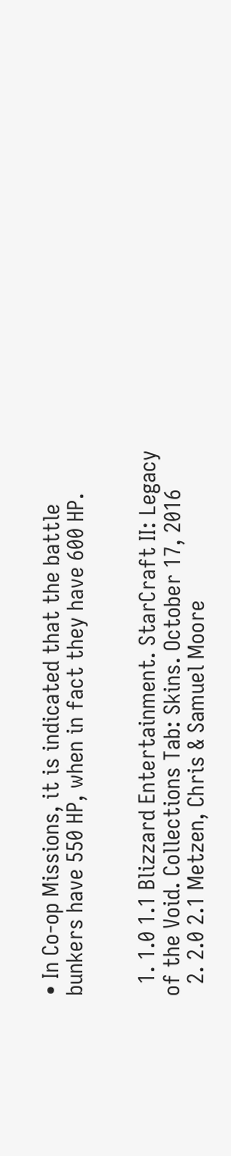• In Co-op Missions, it is indicated that the battle bunkers have 550 HP, when in fact they have 600 HP.


  1. 1.0 1.1 Blizzard Entertainment. StarCraft II: Legacy of the Void. Collections Tab: Skins. October 17, 2016
  2. 2.0 2.1 Metzen, Chris & Samuel Moore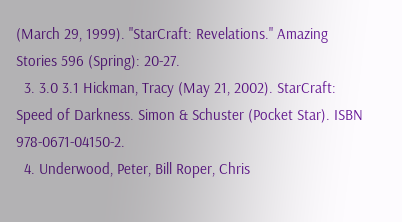(March 29, 1999). "StarCraft: Revelations." Amazing Stories 596 (Spring): 20-27.
  3. 3.0 3.1 Hickman, Tracy (May 21, 2002). StarCraft: Speed of Darkness. Simon & Schuster (Pocket Star). ISBN 978-0671-04150-2.
  4. Underwood, Peter, Bill Roper, Chris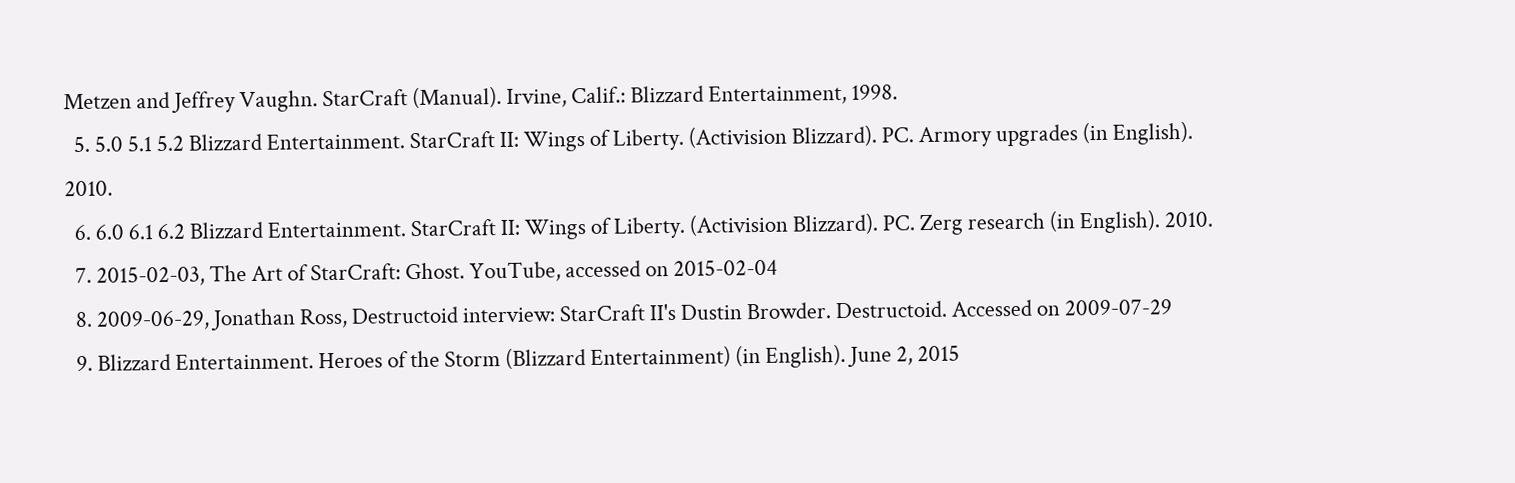Metzen and Jeffrey Vaughn. StarCraft (Manual). Irvine, Calif.: Blizzard Entertainment, 1998.
  5. 5.0 5.1 5.2 Blizzard Entertainment. StarCraft II: Wings of Liberty. (Activision Blizzard). PC. Armory upgrades (in English). 2010.
  6. 6.0 6.1 6.2 Blizzard Entertainment. StarCraft II: Wings of Liberty. (Activision Blizzard). PC. Zerg research (in English). 2010.
  7. 2015-02-03, The Art of StarCraft: Ghost. YouTube, accessed on 2015-02-04
  8. 2009-06-29, Jonathan Ross, Destructoid interview: StarCraft II's Dustin Browder. Destructoid. Accessed on 2009-07-29
  9. Blizzard Entertainment. Heroes of the Storm (Blizzard Entertainment) (in English). June 2, 2015